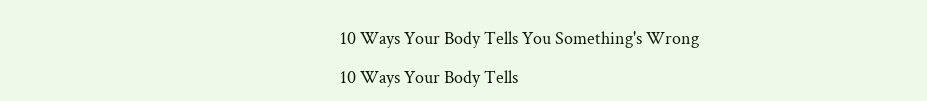10 Ways Your Body Tells You Something's Wrong

10 Ways Your Body Tells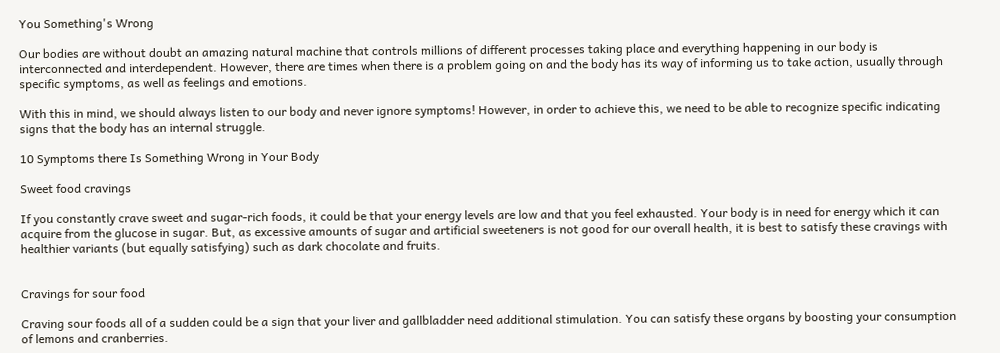You Something's Wrong

Our bodies are without doubt an amazing natural machine that controls millions of different processes taking place and everything happening in our body is interconnected and interdependent. However, there are times when there is a problem going on and the body has its way of informing us to take action, usually through specific symptoms, as well as feelings and emotions.

With this in mind, we should always listen to our body and never ignore symptoms! However, in order to achieve this, we need to be able to recognize specific indicating signs that the body has an internal struggle.

10 Symptoms there Is Something Wrong in Your Body

Sweet food cravings

If you constantly crave sweet and sugar-rich foods, it could be that your energy levels are low and that you feel exhausted. Your body is in need for energy which it can acquire from the glucose in sugar. But, as excessive amounts of sugar and artificial sweeteners is not good for our overall health, it is best to satisfy these cravings with healthier variants (but equally satisfying) such as dark chocolate and fruits.


Cravings for sour food

Craving sour foods all of a sudden could be a sign that your liver and gallbladder need additional stimulation. You can satisfy these organs by boosting your consumption of lemons and cranberries.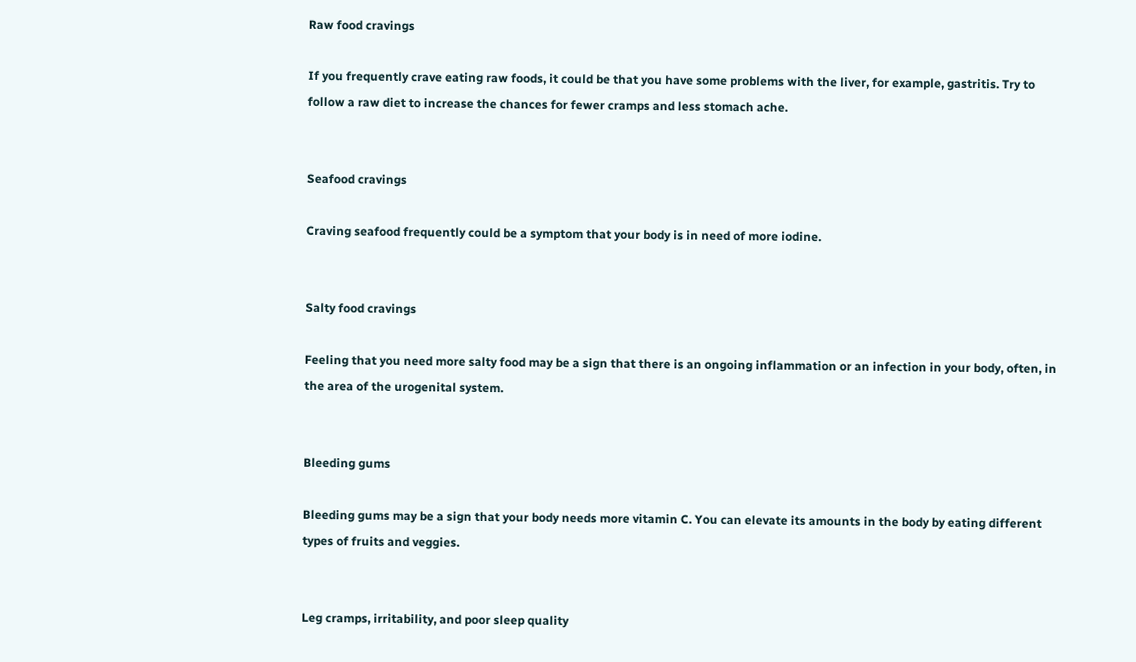Raw food cravings

If you frequently crave eating raw foods, it could be that you have some problems with the liver, for example, gastritis. Try to follow a raw diet to increase the chances for fewer cramps and less stomach ache.


Seafood cravings

Craving seafood frequently could be a symptom that your body is in need of more iodine.


Salty food cravings

Feeling that you need more salty food may be a sign that there is an ongoing inflammation or an infection in your body, often, in the area of the urogenital system.


Bleeding gums

Bleeding gums may be a sign that your body needs more vitamin C. You can elevate its amounts in the body by eating different types of fruits and veggies.


Leg cramps, irritability, and poor sleep quality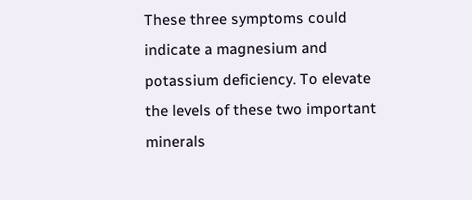These three symptoms could indicate a magnesium and potassium deficiency. To elevate the levels of these two important minerals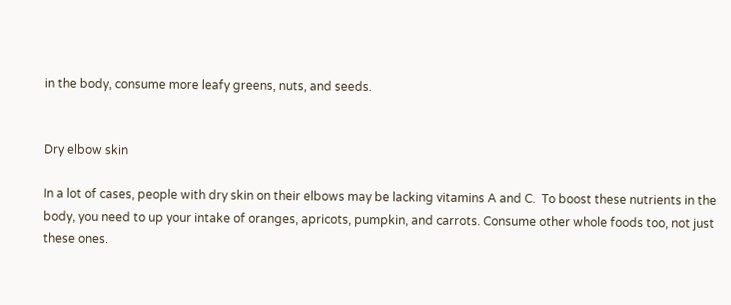in the body, consume more leafy greens, nuts, and seeds.


Dry elbow skin

In a lot of cases, people with dry skin on their elbows may be lacking vitamins A and C.  To boost these nutrients in the body, you need to up your intake of oranges, apricots, pumpkin, and carrots. Consume other whole foods too, not just these ones.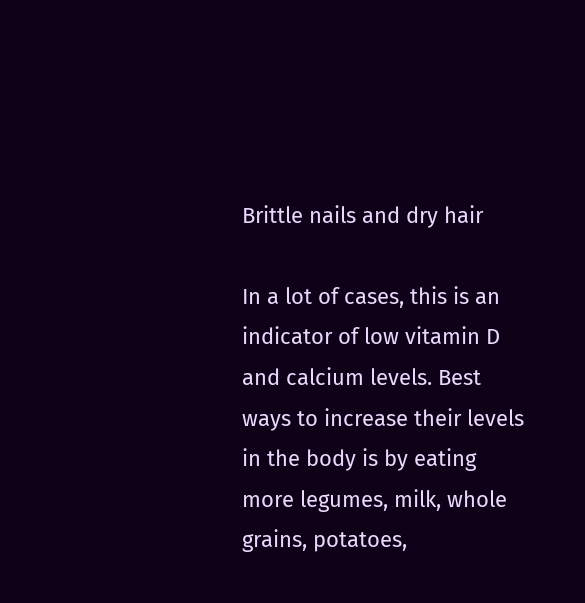Brittle nails and dry hair

In a lot of cases, this is an indicator of low vitamin D and calcium levels. Best ways to increase their levels in the body is by eating more legumes, milk, whole grains, potatoes,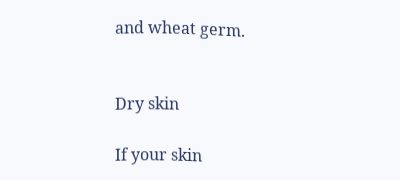and wheat germ.


Dry skin

If your skin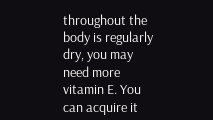throughout the body is regularly dry, you may need more vitamin E. You can acquire it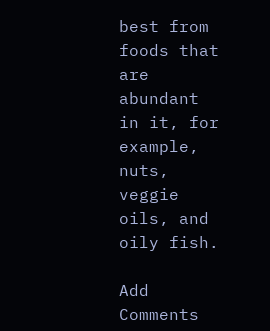best from foods that are abundant in it, for example, nuts, veggie oils, and oily fish.

Add Comments